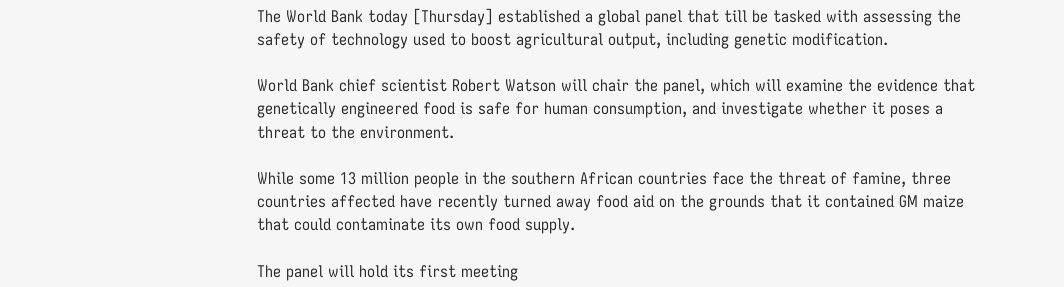The World Bank today [Thursday] established a global panel that till be tasked with assessing the safety of technology used to boost agricultural output, including genetic modification.

World Bank chief scientist Robert Watson will chair the panel, which will examine the evidence that genetically engineered food is safe for human consumption, and investigate whether it poses a threat to the environment.

While some 13 million people in the southern African countries face the threat of famine, three countries affected have recently turned away food aid on the grounds that it contained GM maize that could contaminate its own food supply.

The panel will hold its first meeting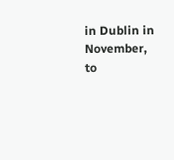in Dublin in November, to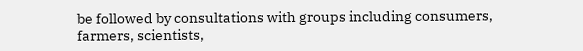be followed by consultations with groups including consumers, farmers, scientists,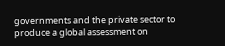governments and the private sector to produce a global assessment on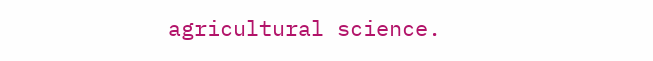agricultural science.